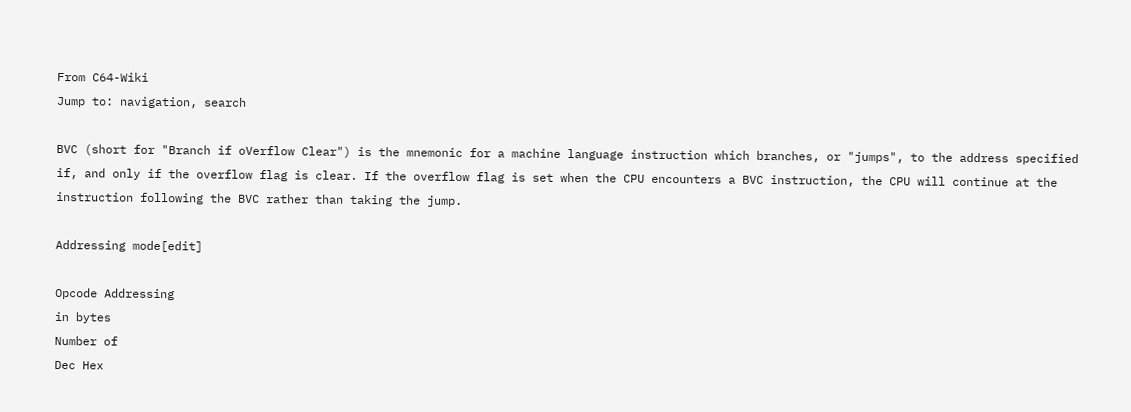From C64-Wiki
Jump to: navigation, search

BVC (short for "Branch if oVerflow Clear") is the mnemonic for a machine language instruction which branches, or "jumps", to the address specified if, and only if the overflow flag is clear. If the overflow flag is set when the CPU encounters a BVC instruction, the CPU will continue at the instruction following the BVC rather than taking the jump.

Addressing mode[edit]

Opcode Addressing
in bytes
Number of
Dec Hex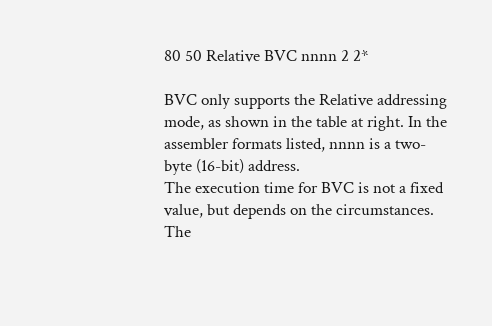80 50 Relative BVC nnnn 2 2*

BVC only supports the Relative addressing mode, as shown in the table at right. In the assembler formats listed, nnnn is a two-byte (16-bit) address.
The execution time for BVC is not a fixed value, but depends on the circumstances. The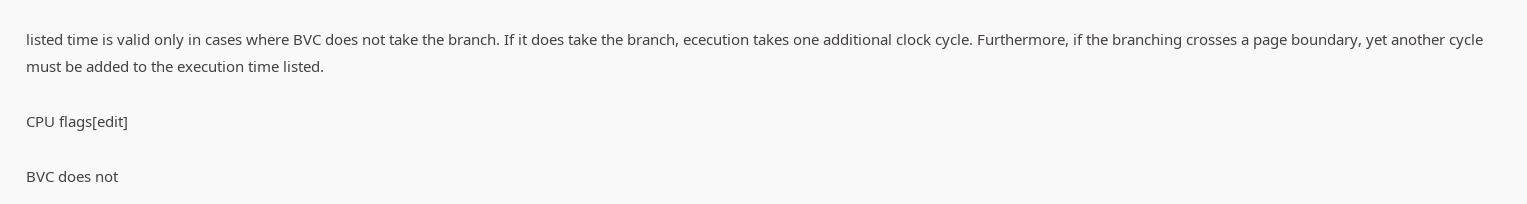listed time is valid only in cases where BVC does not take the branch. If it does take the branch, ececution takes one additional clock cycle. Furthermore, if the branching crosses a page boundary, yet another cycle must be added to the execution time listed.

CPU flags[edit]

BVC does not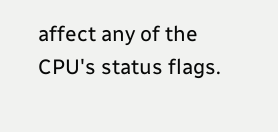affect any of the CPU's status flags.